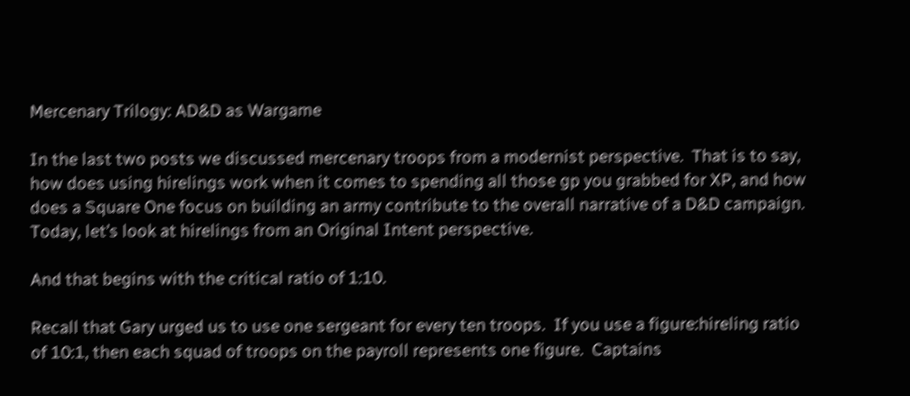Mercenary Trilogy: AD&D as Wargame

In the last two posts we discussed mercenary troops from a modernist perspective.  That is to say, how does using hirelings work when it comes to spending all those gp you grabbed for XP, and how does a Square One focus on building an army contribute to the overall narrative of a D&D campaign.  Today, let’s look at hirelings from an Original Intent perspective.

And that begins with the critical ratio of 1:10.

Recall that Gary urged us to use one sergeant for every ten troops.  If you use a figure:hireling ratio of 10:1, then each squad of troops on the payroll represents one figure.  Captains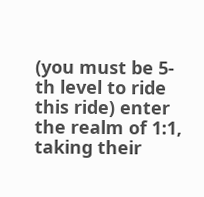(you must be 5-th level to ride this ride) enter the realm of 1:1, taking their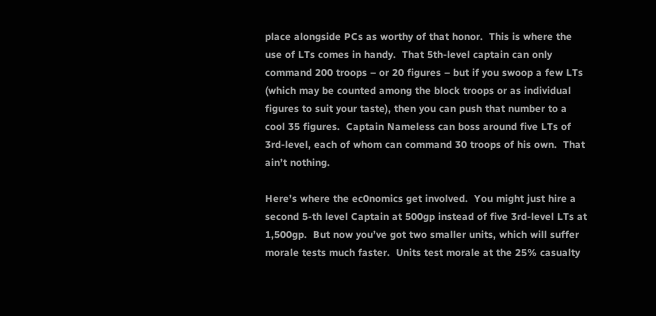place alongside PCs as worthy of that honor.  This is where the use of LTs comes in handy.  That 5th-level captain can only command 200 troops – or 20 figures – but if you swoop a few LTs (which may be counted among the block troops or as individual figures to suit your taste), then you can push that number to a cool 35 figures.  Captain Nameless can boss around five LTs of 3rd-level, each of whom can command 30 troops of his own.  That ain’t nothing.

Here’s where the ec0nomics get involved.  You might just hire a second 5-th level Captain at 500gp instead of five 3rd-level LTs at 1,500gp.  But now you’ve got two smaller units, which will suffer morale tests much faster.  Units test morale at the 25% casualty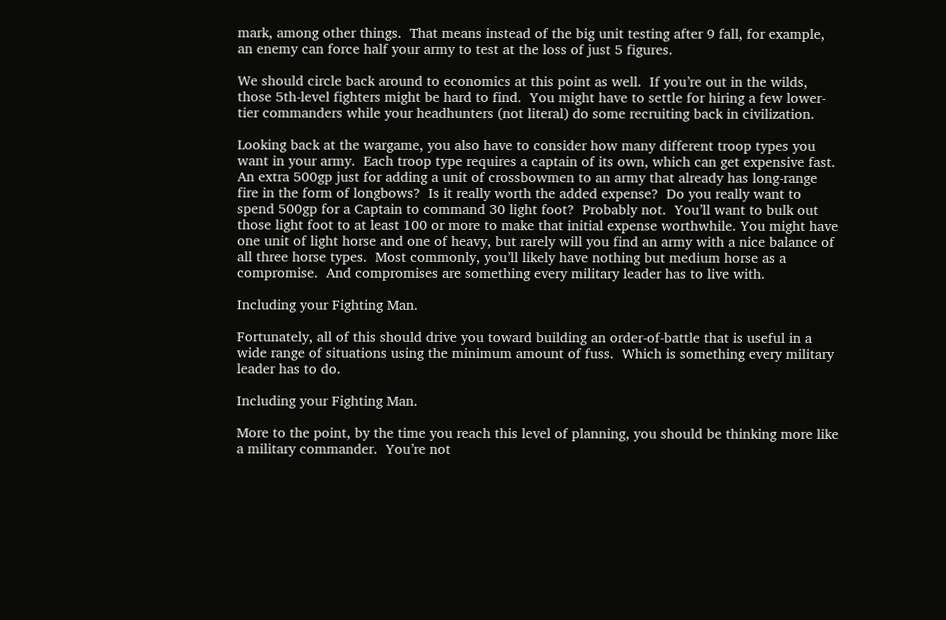mark, among other things.  That means instead of the big unit testing after 9 fall, for example, an enemy can force half your army to test at the loss of just 5 figures.

We should circle back around to economics at this point as well.  If you’re out in the wilds, those 5th-level fighters might be hard to find.  You might have to settle for hiring a few lower-tier commanders while your headhunters (not literal) do some recruiting back in civilization.

Looking back at the wargame, you also have to consider how many different troop types you want in your army.  Each troop type requires a captain of its own, which can get expensive fast.  An extra 500gp just for adding a unit of crossbowmen to an army that already has long-range fire in the form of longbows?  Is it really worth the added expense?  Do you really want to spend 500gp for a Captain to command 30 light foot?  Probably not.  You’ll want to bulk out those light foot to at least 100 or more to make that initial expense worthwhile. You might have one unit of light horse and one of heavy, but rarely will you find an army with a nice balance of all three horse types.  Most commonly, you’ll likely have nothing but medium horse as a compromise.  And compromises are something every military leader has to live with.

Including your Fighting Man.

Fortunately, all of this should drive you toward building an order-of-battle that is useful in a wide range of situations using the minimum amount of fuss.  Which is something every military leader has to do.

Including your Fighting Man.

More to the point, by the time you reach this level of planning, you should be thinking more like a military commander.  You’re not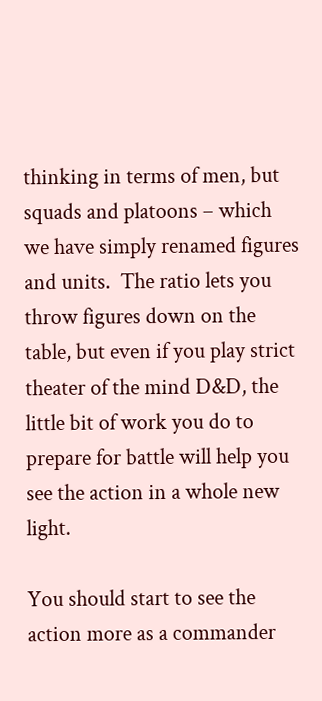thinking in terms of men, but squads and platoons – which we have simply renamed figures and units.  The ratio lets you throw figures down on the table, but even if you play strict theater of the mind D&D, the little bit of work you do to prepare for battle will help you see the action in a whole new light.

You should start to see the action more as a commander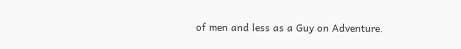of men and less as a Guy on Adventure.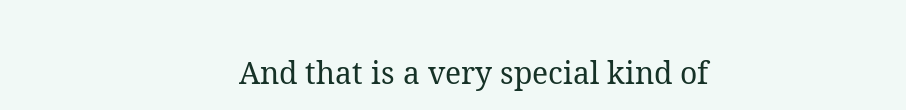And that is a very special kind of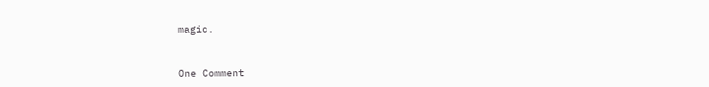magic.



One Comment